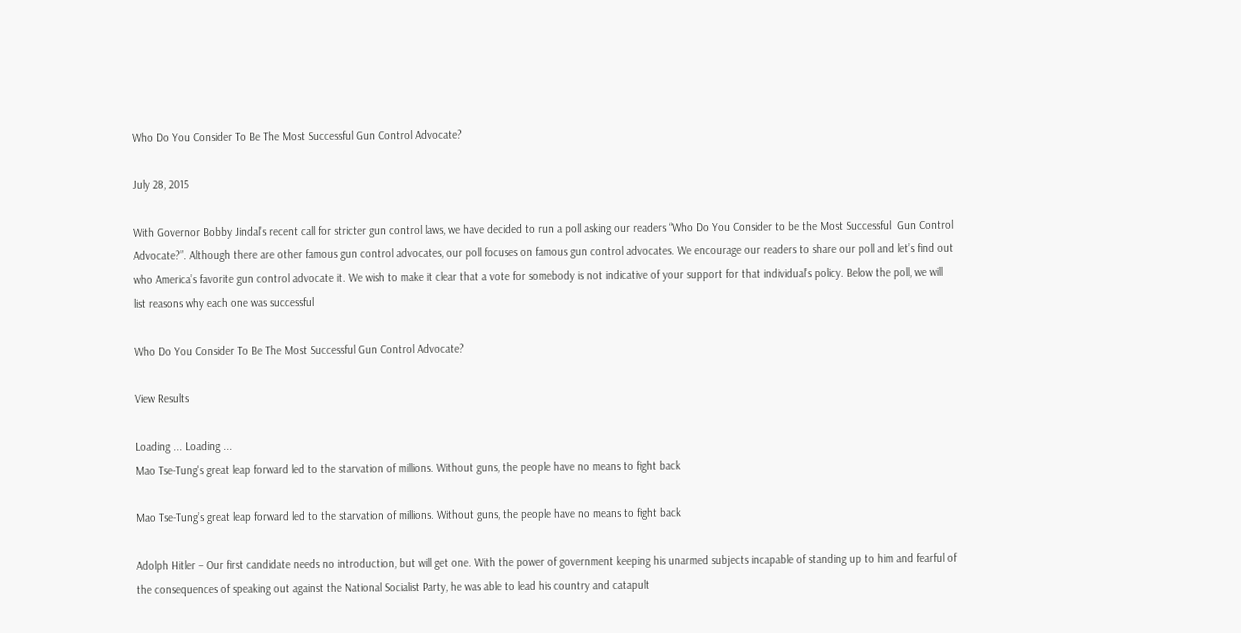Who Do You Consider To Be The Most Successful Gun Control Advocate?

July 28, 2015

With Governor Bobby Jindal’s recent call for stricter gun control laws, we have decided to run a poll asking our readers “Who Do You Consider to be the Most Successful  Gun Control Advocate?”. Although there are other famous gun control advocates, our poll focuses on famous gun control advocates. We encourage our readers to share our poll and let’s find out who America’s favorite gun control advocate it. We wish to make it clear that a vote for somebody is not indicative of your support for that individual’s policy. Below the poll, we will list reasons why each one was successful

Who Do You Consider To Be The Most Successful Gun Control Advocate?

View Results

Loading ... Loading ...
Mao Tse-Tung's great leap forward led to the starvation of millions. Without guns, the people have no means to fight back

Mao Tse-Tung’s great leap forward led to the starvation of millions. Without guns, the people have no means to fight back

Adolph Hitler – Our first candidate needs no introduction, but will get one. With the power of government keeping his unarmed subjects incapable of standing up to him and fearful of the consequences of speaking out against the National Socialist Party, he was able to lead his country and catapult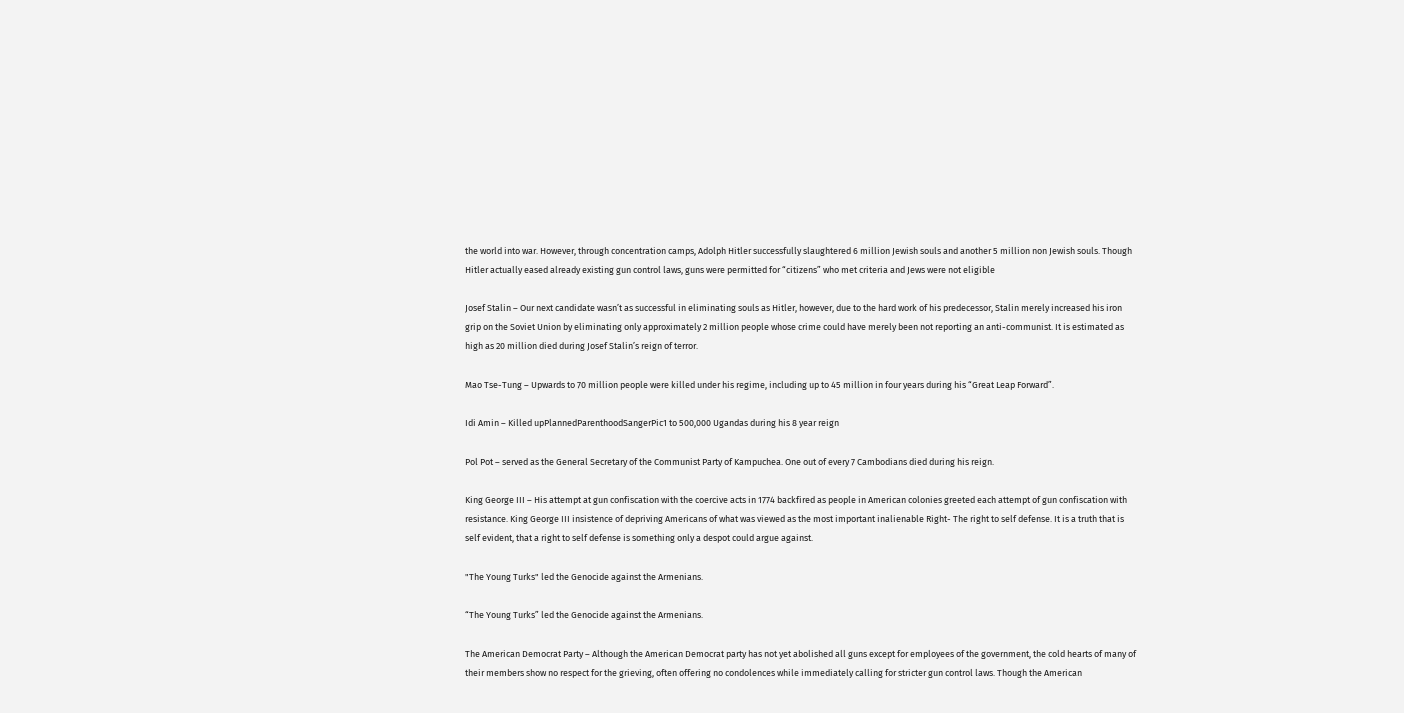the world into war. However, through concentration camps, Adolph Hitler successfully slaughtered 6 million Jewish souls and another 5 million non Jewish souls. Though Hitler actually eased already existing gun control laws, guns were permitted for “citizens” who met criteria and Jews were not eligible

Josef Stalin – Our next candidate wasn’t as successful in eliminating souls as Hitler, however, due to the hard work of his predecessor, Stalin merely increased his iron grip on the Soviet Union by eliminating only approximately 2 million people whose crime could have merely been not reporting an anti-communist. It is estimated as high as 20 million died during Josef Stalin’s reign of terror.

Mao Tse-Tung – Upwards to 70 million people were killed under his regime, including up to 45 million in four years during his “Great Leap Forward”.

Idi Amin – Killed upPlannedParenthoodSangerPic1 to 500,000 Ugandas during his 8 year reign

Pol Pot – served as the General Secretary of the Communist Party of Kampuchea. One out of every 7 Cambodians died during his reign.

King George III – His attempt at gun confiscation with the coercive acts in 1774 backfired as people in American colonies greeted each attempt of gun confiscation with resistance. King George III insistence of depriving Americans of what was viewed as the most important inalienable Right- The right to self defense. It is a truth that is self evident, that a right to self defense is something only a despot could argue against.

"The Young Turks" led the Genocide against the Armenians.

“The Young Turks” led the Genocide against the Armenians.

The American Democrat Party – Although the American Democrat party has not yet abolished all guns except for employees of the government, the cold hearts of many of their members show no respect for the grieving, often offering no condolences while immediately calling for stricter gun control laws. Though the American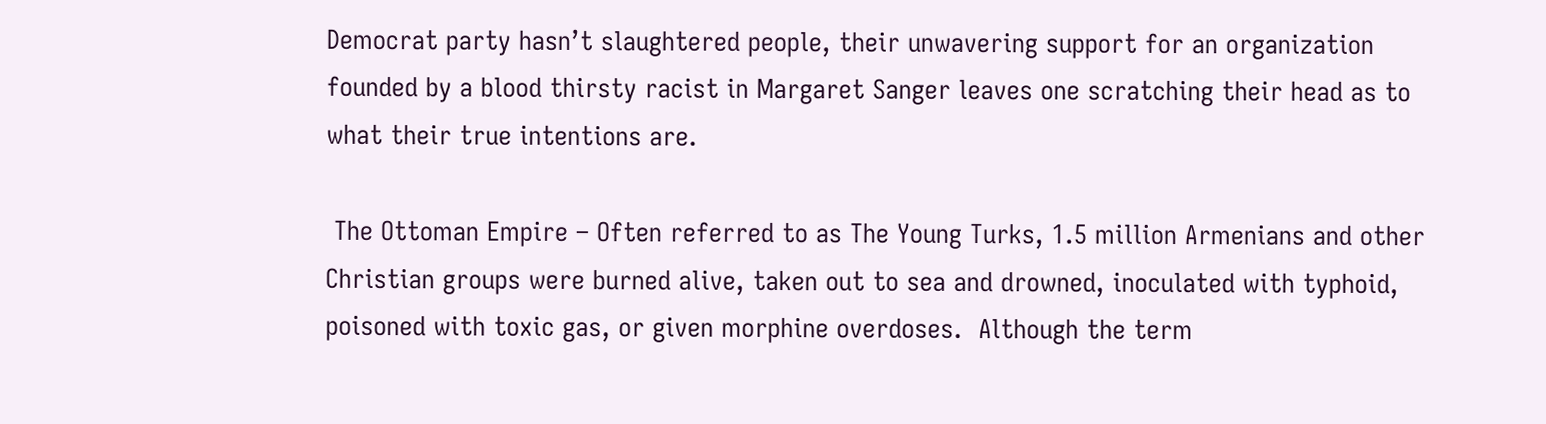Democrat party hasn’t slaughtered people, their unwavering support for an organization founded by a blood thirsty racist in Margaret Sanger leaves one scratching their head as to what their true intentions are.

 The Ottoman Empire – Often referred to as The Young Turks, 1.5 million Armenians and other Christian groups were burned alive, taken out to sea and drowned, inoculated with typhoid, poisoned with toxic gas, or given morphine overdoses.  Although the term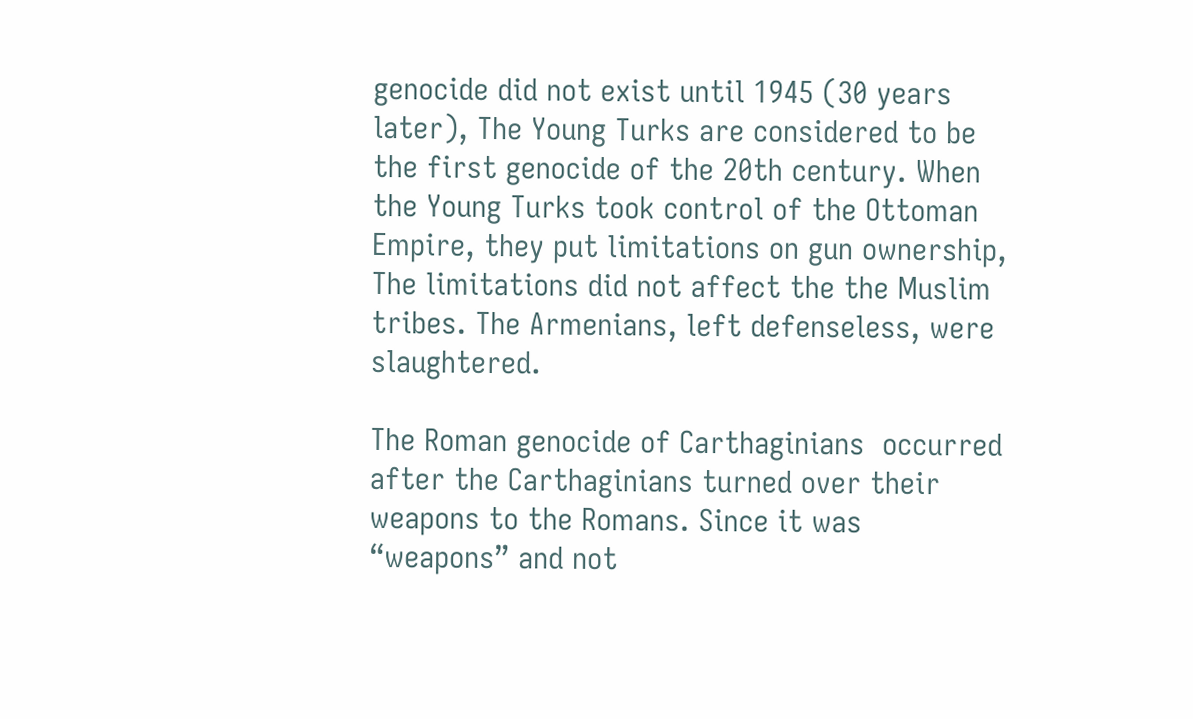genocide did not exist until 1945 (30 years later), The Young Turks are considered to be the first genocide of the 20th century. When the Young Turks took control of the Ottoman Empire, they put limitations on gun ownership, The limitations did not affect the the Muslim tribes. The Armenians, left defenseless, were slaughtered.

The Roman genocide of Carthaginians  occurred after the Carthaginians turned over their weapons to the Romans. Since it was “weapons” and not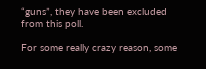“guns”, they have been excluded from this poll.

For some really crazy reason, some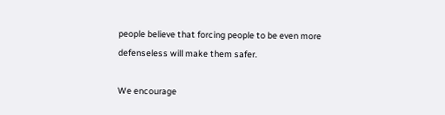people believe that forcing people to be even more defenseless will make them safer.

We encourage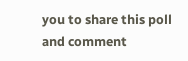you to share this poll and comment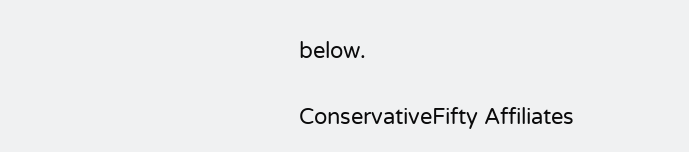below.

ConservativeFifty Affiliates